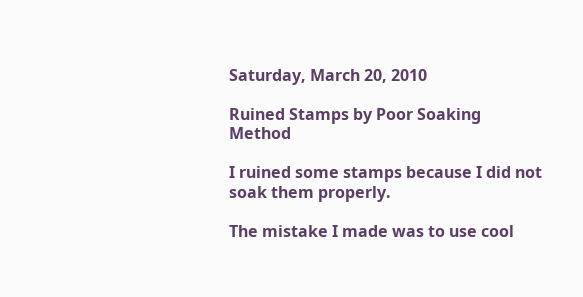Saturday, March 20, 2010

Ruined Stamps by Poor Soaking Method

I ruined some stamps because I did not soak them properly.

The mistake I made was to use cool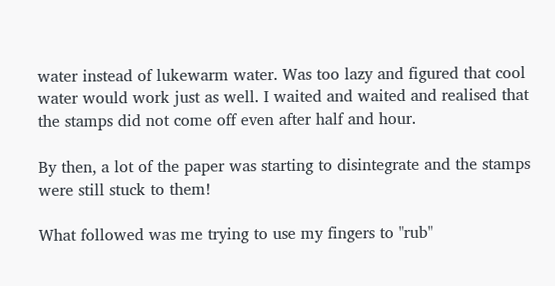water instead of lukewarm water. Was too lazy and figured that cool water would work just as well. I waited and waited and realised that the stamps did not come off even after half and hour.

By then, a lot of the paper was starting to disintegrate and the stamps were still stuck to them!

What followed was me trying to use my fingers to "rub"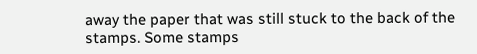away the paper that was still stuck to the back of the stamps. Some stamps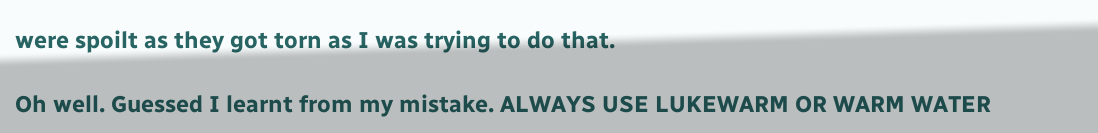were spoilt as they got torn as I was trying to do that.

Oh well. Guessed I learnt from my mistake. ALWAYS USE LUKEWARM OR WARM WATER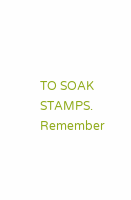TO SOAK STAMPS. Remember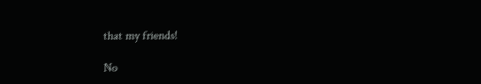that my friends!

No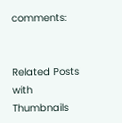comments:


Related Posts with Thumbnails